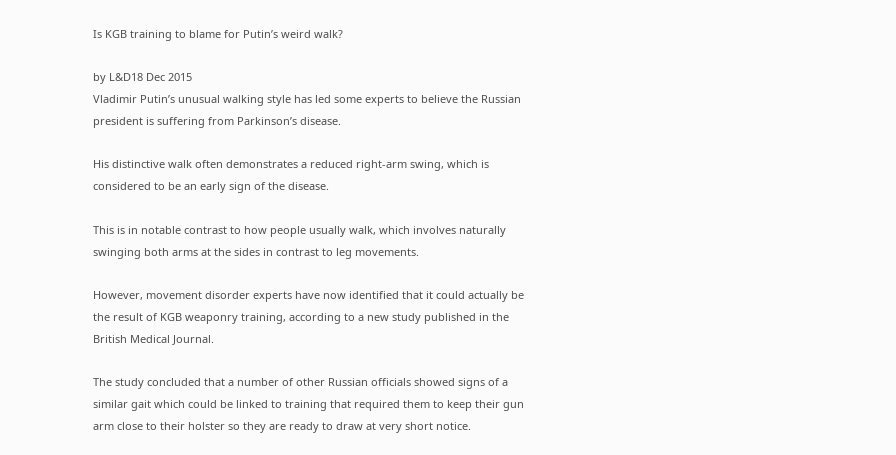Is KGB training to blame for Putin’s weird walk?

by L&D18 Dec 2015
Vladimir Putin’s unusual walking style has led some experts to believe the Russian president is suffering from Parkinson’s disease.

His distinctive walk often demonstrates a reduced right-arm swing, which is considered to be an early sign of the disease.

This is in notable contrast to how people usually walk, which involves naturally swinging both arms at the sides in contrast to leg movements.

However, movement disorder experts have now identified that it could actually be the result of KGB weaponry training, according to a new study published in the British Medical Journal.

The study concluded that a number of other Russian officials showed signs of a similar gait which could be linked to training that required them to keep their gun arm close to their holster so they are ready to draw at very short notice.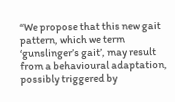“We propose that this new gait pattern, which we term ‘gunslinger’s gait’, may result from a behavioural adaptation, possibly triggered by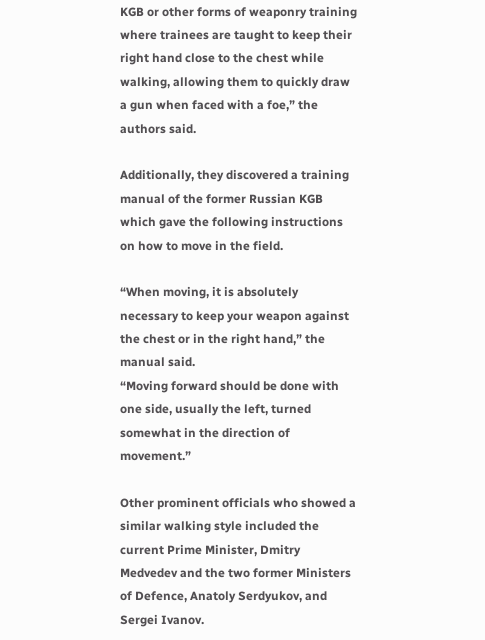KGB or other forms of weaponry training where trainees are taught to keep their right hand close to the chest while walking, allowing them to quickly draw a gun when faced with a foe,” the authors said.

Additionally, they discovered a training manual of the former Russian KGB which gave the following instructions on how to move in the field.

“When moving, it is absolutely necessary to keep your weapon against the chest or in the right hand,” the manual said.
“Moving forward should be done with one side, usually the left, turned somewhat in the direction of movement.”

Other prominent officials who showed a similar walking style included the current Prime Minister, Dmitry Medvedev and the two former Ministers of Defence, Anatoly Serdyukov, and Sergei Ivanov.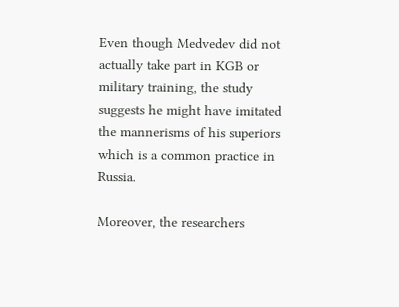Even though Medvedev did not actually take part in KGB or military training, the study suggests he might have imitated the mannerisms of his superiors which is a common practice in Russia.

Moreover, the researchers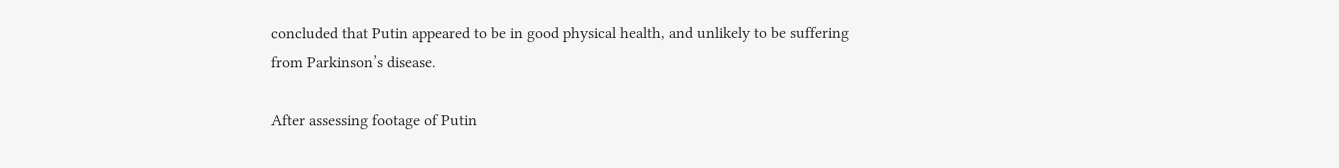concluded that Putin appeared to be in good physical health, and unlikely to be suffering from Parkinson’s disease.

After assessing footage of Putin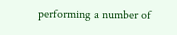performing a number of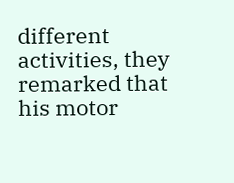different activities, they remarked that his motor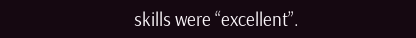skills were “excellent”.